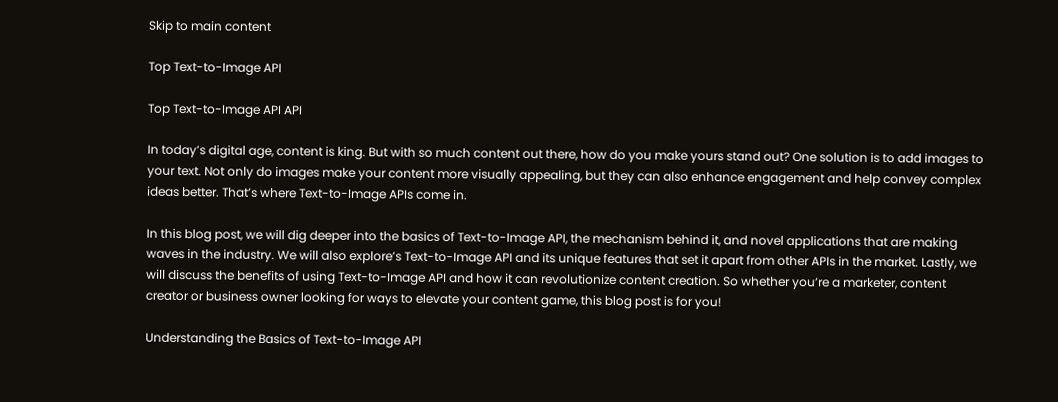Skip to main content

Top Text-to-Image API

Top Text-to-Image API API

In today’s digital age, content is king. But with so much content out there, how do you make yours stand out? One solution is to add images to your text. Not only do images make your content more visually appealing, but they can also enhance engagement and help convey complex ideas better. That’s where Text-to-Image APIs come in.

In this blog post, we will dig deeper into the basics of Text-to-Image API, the mechanism behind it, and novel applications that are making waves in the industry. We will also explore’s Text-to-Image API and its unique features that set it apart from other APIs in the market. Lastly, we will discuss the benefits of using Text-to-Image API and how it can revolutionize content creation. So whether you’re a marketer, content creator or business owner looking for ways to elevate your content game, this blog post is for you!

Understanding the Basics of Text-to-Image API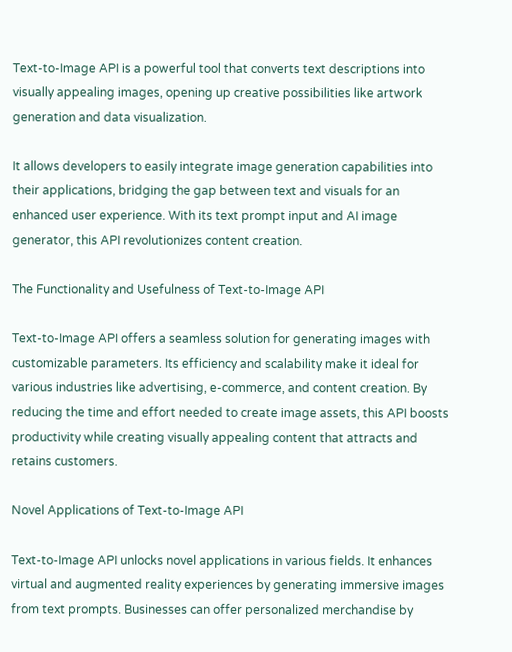Text-to-Image API is a powerful tool that converts text descriptions into visually appealing images, opening up creative possibilities like artwork generation and data visualization.

It allows developers to easily integrate image generation capabilities into their applications, bridging the gap between text and visuals for an enhanced user experience. With its text prompt input and AI image generator, this API revolutionizes content creation.

The Functionality and Usefulness of Text-to-Image API

Text-to-Image API offers a seamless solution for generating images with customizable parameters. Its efficiency and scalability make it ideal for various industries like advertising, e-commerce, and content creation. By reducing the time and effort needed to create image assets, this API boosts productivity while creating visually appealing content that attracts and retains customers.

Novel Applications of Text-to-Image API

Text-to-Image API unlocks novel applications in various fields. It enhances virtual and augmented reality experiences by generating immersive images from text prompts. Businesses can offer personalized merchandise by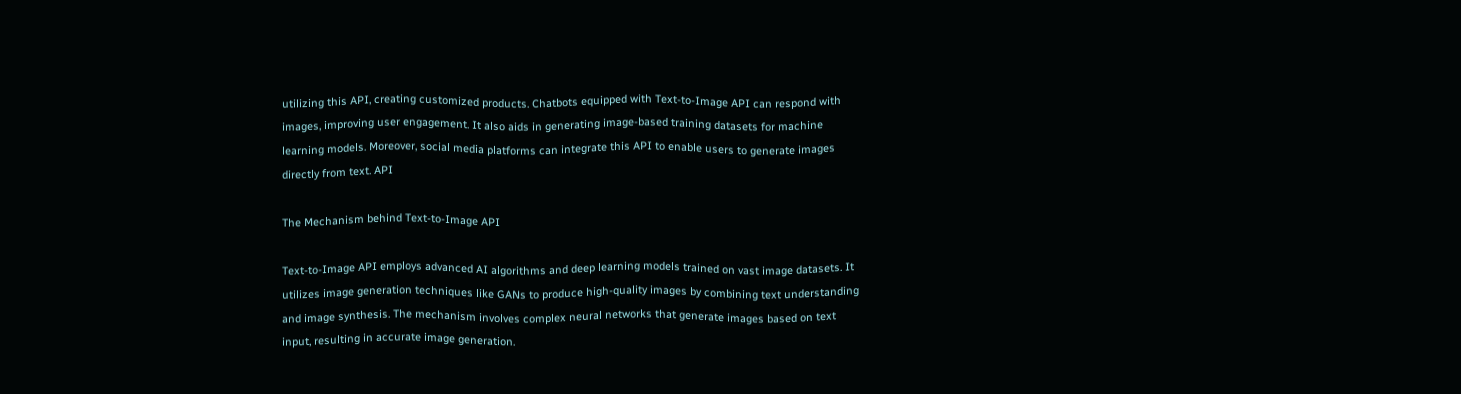utilizing this API, creating customized products. Chatbots equipped with Text-to-Image API can respond with images, improving user engagement. It also aids in generating image-based training datasets for machine learning models. Moreover, social media platforms can integrate this API to enable users to generate images directly from text. API

The Mechanism behind Text-to-Image API

Text-to-Image API employs advanced AI algorithms and deep learning models trained on vast image datasets. It utilizes image generation techniques like GANs to produce high-quality images by combining text understanding and image synthesis. The mechanism involves complex neural networks that generate images based on text input, resulting in accurate image generation.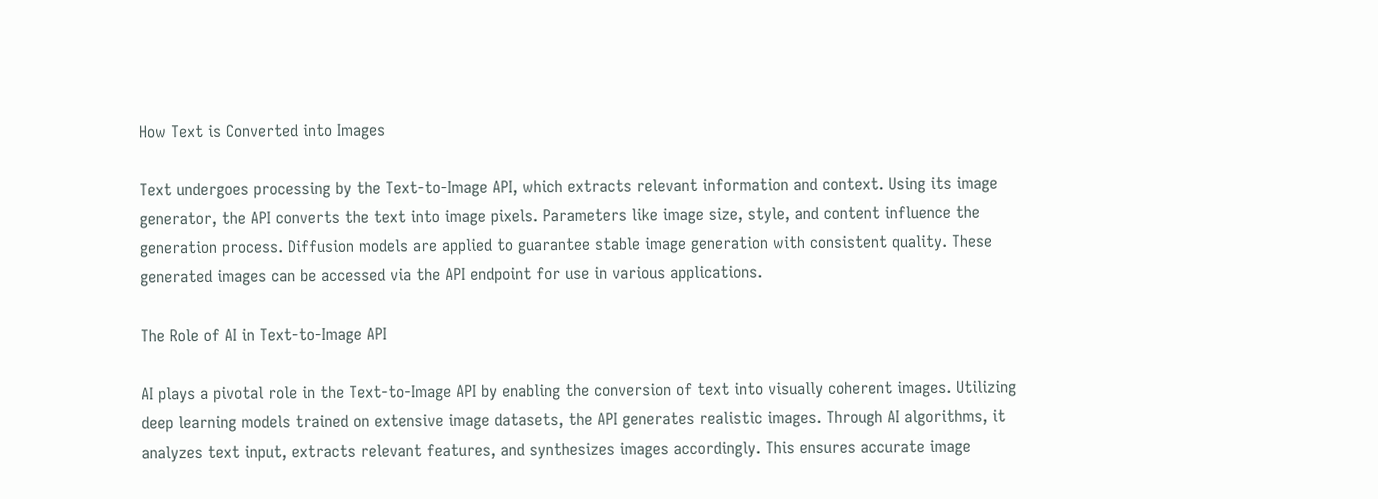How Text is Converted into Images

Text undergoes processing by the Text-to-Image API, which extracts relevant information and context. Using its image generator, the API converts the text into image pixels. Parameters like image size, style, and content influence the generation process. Diffusion models are applied to guarantee stable image generation with consistent quality. These generated images can be accessed via the API endpoint for use in various applications.

The Role of AI in Text-to-Image API

AI plays a pivotal role in the Text-to-Image API by enabling the conversion of text into visually coherent images. Utilizing deep learning models trained on extensive image datasets, the API generates realistic images. Through AI algorithms, it analyzes text input, extracts relevant features, and synthesizes images accordingly. This ensures accurate image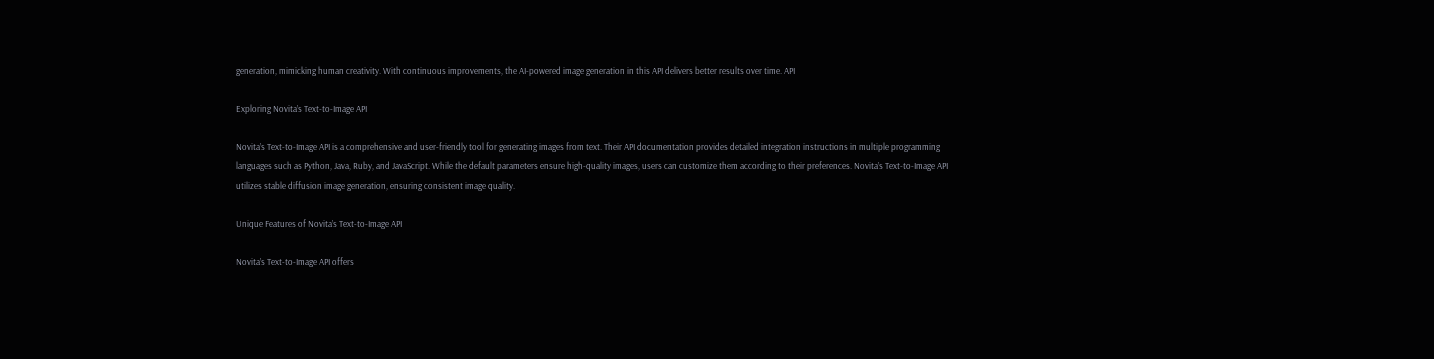generation, mimicking human creativity. With continuous improvements, the AI-powered image generation in this API delivers better results over time. API

Exploring Novita’s Text-to-Image API

Novita’s Text-to-Image API is a comprehensive and user-friendly tool for generating images from text. Their API documentation provides detailed integration instructions in multiple programming languages such as Python, Java, Ruby, and JavaScript. While the default parameters ensure high-quality images, users can customize them according to their preferences. Novita’s Text-to-Image API utilizes stable diffusion image generation, ensuring consistent image quality.

Unique Features of Novita’s Text-to-Image API

Novita’s Text-to-Image API offers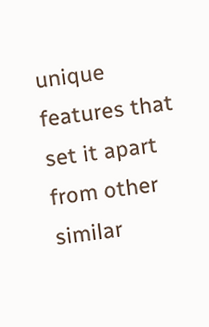unique features that set it apart from other similar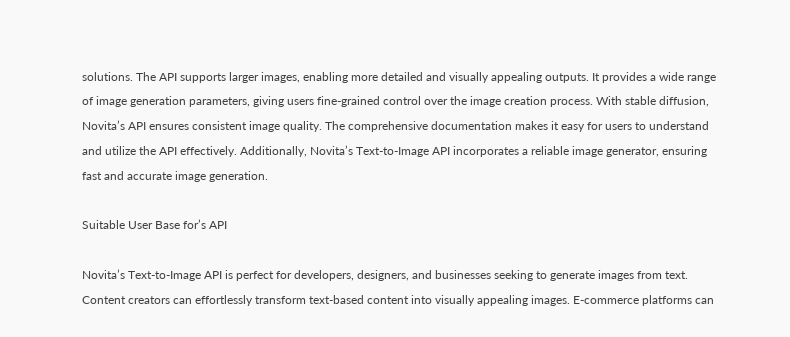solutions. The API supports larger images, enabling more detailed and visually appealing outputs. It provides a wide range of image generation parameters, giving users fine-grained control over the image creation process. With stable diffusion, Novita’s API ensures consistent image quality. The comprehensive documentation makes it easy for users to understand and utilize the API effectively. Additionally, Novita’s Text-to-Image API incorporates a reliable image generator, ensuring fast and accurate image generation.

Suitable User Base for’s API

Novita’s Text-to-Image API is perfect for developers, designers, and businesses seeking to generate images from text. Content creators can effortlessly transform text-based content into visually appealing images. E-commerce platforms can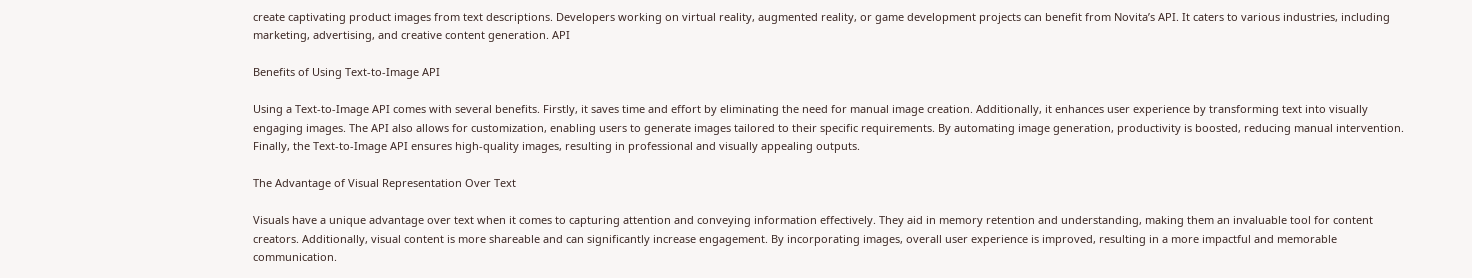create captivating product images from text descriptions. Developers working on virtual reality, augmented reality, or game development projects can benefit from Novita’s API. It caters to various industries, including marketing, advertising, and creative content generation. API

Benefits of Using Text-to-Image API

Using a Text-to-Image API comes with several benefits. Firstly, it saves time and effort by eliminating the need for manual image creation. Additionally, it enhances user experience by transforming text into visually engaging images. The API also allows for customization, enabling users to generate images tailored to their specific requirements. By automating image generation, productivity is boosted, reducing manual intervention. Finally, the Text-to-Image API ensures high-quality images, resulting in professional and visually appealing outputs.

The Advantage of Visual Representation Over Text

Visuals have a unique advantage over text when it comes to capturing attention and conveying information effectively. They aid in memory retention and understanding, making them an invaluable tool for content creators. Additionally, visual content is more shareable and can significantly increase engagement. By incorporating images, overall user experience is improved, resulting in a more impactful and memorable communication.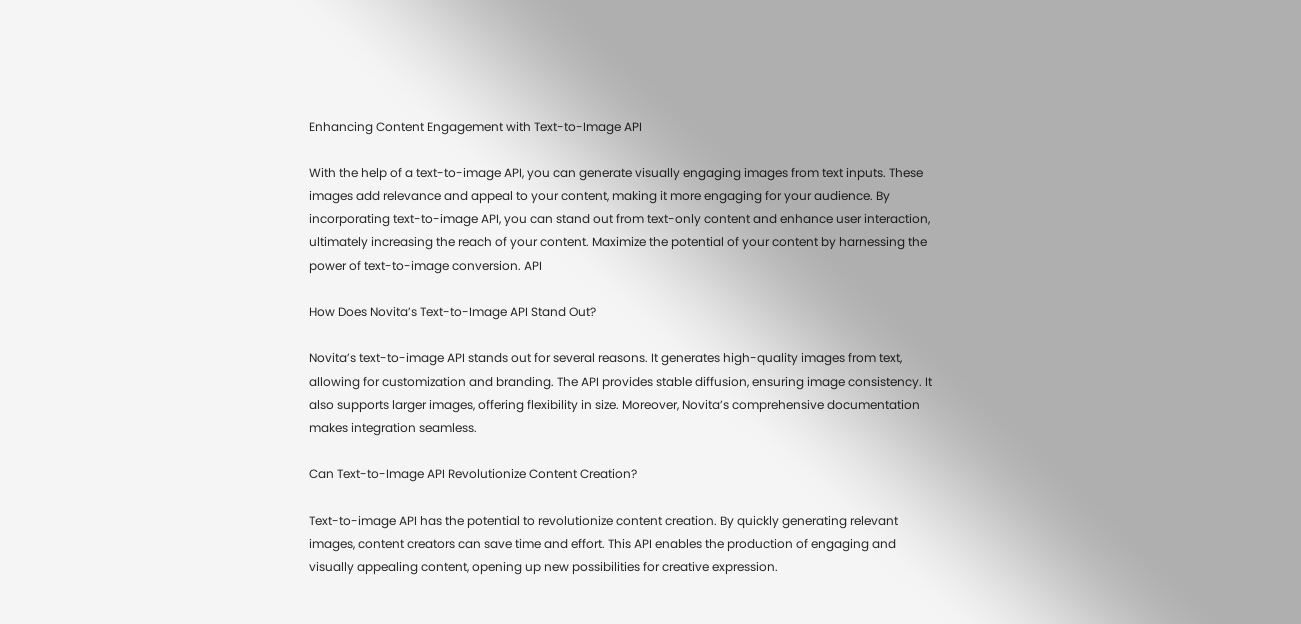Enhancing Content Engagement with Text-to-Image API

With the help of a text-to-image API, you can generate visually engaging images from text inputs. These images add relevance and appeal to your content, making it more engaging for your audience. By incorporating text-to-image API, you can stand out from text-only content and enhance user interaction, ultimately increasing the reach of your content. Maximize the potential of your content by harnessing the power of text-to-image conversion. API

How Does Novita’s Text-to-Image API Stand Out?

Novita’s text-to-image API stands out for several reasons. It generates high-quality images from text, allowing for customization and branding. The API provides stable diffusion, ensuring image consistency. It also supports larger images, offering flexibility in size. Moreover, Novita’s comprehensive documentation makes integration seamless.

Can Text-to-Image API Revolutionize Content Creation?

Text-to-image API has the potential to revolutionize content creation. By quickly generating relevant images, content creators can save time and effort. This API enables the production of engaging and visually appealing content, opening up new possibilities for creative expression.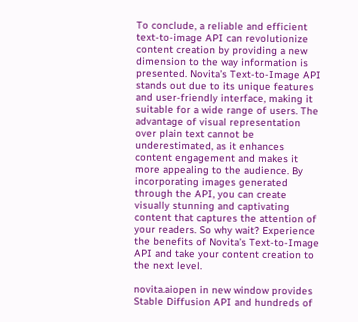To conclude, a reliable and efficient text-to-image API can revolutionize content creation by providing a new dimension to the way information is presented. Novita’s Text-to-Image API stands out due to its unique features and user-friendly interface, making it suitable for a wide range of users. The advantage of visual representation over plain text cannot be underestimated, as it enhances content engagement and makes it more appealing to the audience. By incorporating images generated through the API, you can create visually stunning and captivating content that captures the attention of your readers. So why wait? Experience the benefits of Novita’s Text-to-Image API and take your content creation to the next level.

novita.aiopen in new window provides Stable Diffusion API and hundreds of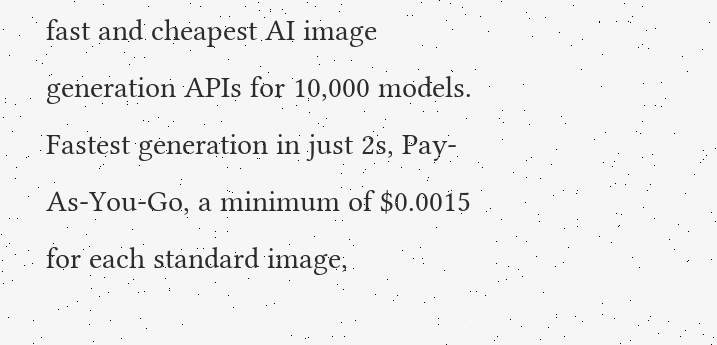fast and cheapest AI image generation APIs for 10,000 models. Fastest generation in just 2s, Pay-As-You-Go, a minimum of $0.0015 for each standard image,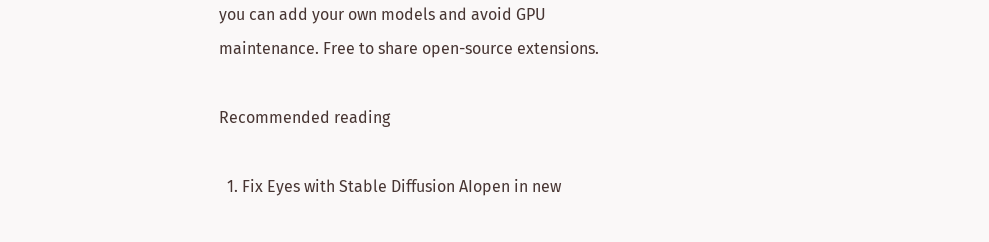you can add your own models and avoid GPU maintenance. Free to share open-source extensions.

Recommended reading

  1. Fix Eyes with Stable Diffusion AIopen in new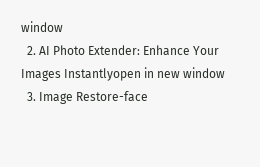window
  2. AI Photo Extender: Enhance Your Images Instantlyopen in new window
  3. Image Restore-face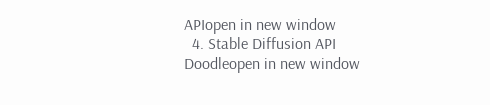APIopen in new window
  4. Stable Diffusion API Doodleopen in new window